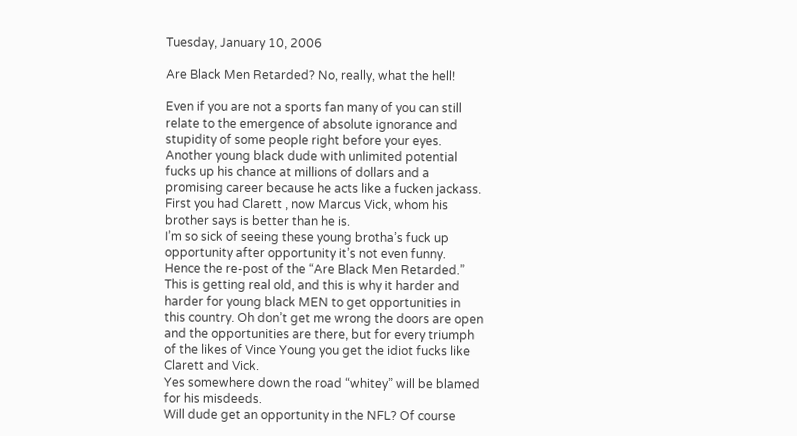Tuesday, January 10, 2006

Are Black Men Retarded? No, really, what the hell!

Even if you are not a sports fan many of you can still relate to the emergence of absolute ignorance and stupidity of some people right before your eyes.
Another young black dude with unlimited potential fucks up his chance at millions of dollars and a promising career because he acts like a fucken jackass.
First you had Clarett , now Marcus Vick, whom his brother says is better than he is.
I’m so sick of seeing these young brotha’s fuck up opportunity after opportunity it’s not even funny. Hence the re-post of the “Are Black Men Retarded.”
This is getting real old, and this is why it harder and harder for young black MEN to get opportunities in this country. Oh don’t get me wrong the doors are open and the opportunities are there, but for every triumph of the likes of Vince Young you get the idiot fucks like Clarett and Vick.
Yes somewhere down the road “whitey” will be blamed for his misdeeds.
Will dude get an opportunity in the NFL? Of course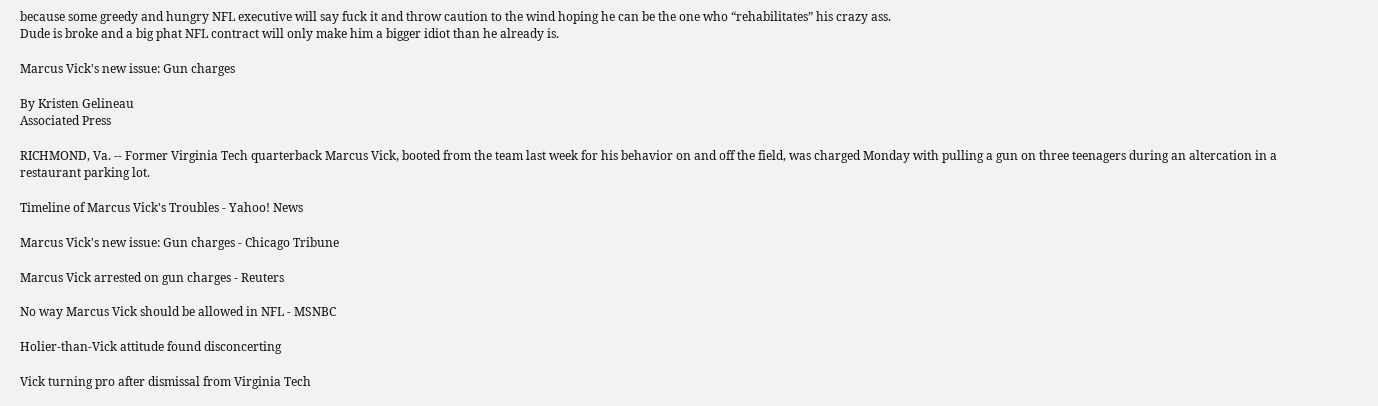because some greedy and hungry NFL executive will say fuck it and throw caution to the wind hoping he can be the one who “rehabilitates” his crazy ass.
Dude is broke and a big phat NFL contract will only make him a bigger idiot than he already is.

Marcus Vick's new issue: Gun charges

By Kristen Gelineau
Associated Press

RICHMOND, Va. -- Former Virginia Tech quarterback Marcus Vick, booted from the team last week for his behavior on and off the field, was charged Monday with pulling a gun on three teenagers during an altercation in a restaurant parking lot.

Timeline of Marcus Vick's Troubles - Yahoo! News

Marcus Vick's new issue: Gun charges - Chicago Tribune

Marcus Vick arrested on gun charges - Reuters

No way Marcus Vick should be allowed in NFL - MSNBC

Holier-than-Vick attitude found disconcerting

Vick turning pro after dismissal from Virginia Tech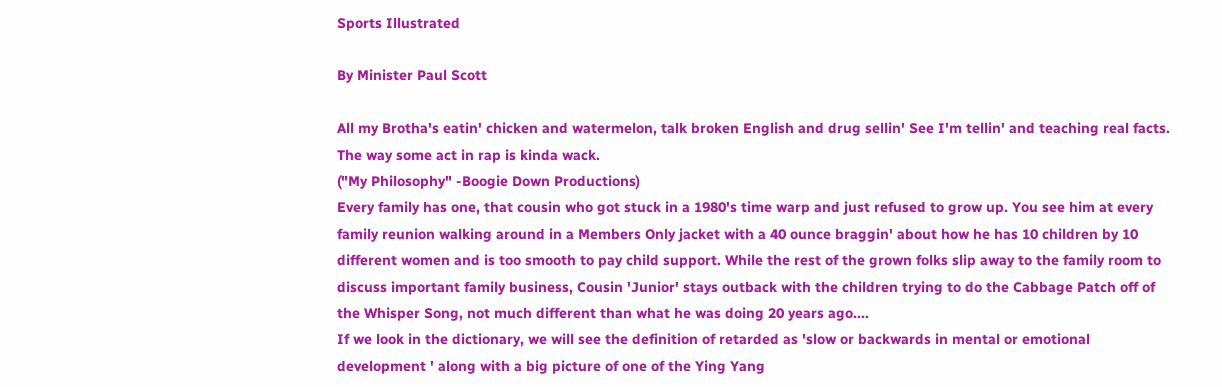Sports Illustrated

By Minister Paul Scott

All my Brotha's eatin' chicken and watermelon, talk broken English and drug sellin' See I'm tellin' and teaching real facts. The way some act in rap is kinda wack.
("My Philosophy" -Boogie Down Productions)
Every family has one, that cousin who got stuck in a 1980's time warp and just refused to grow up. You see him at every family reunion walking around in a Members Only jacket with a 40 ounce braggin' about how he has 10 children by 10 different women and is too smooth to pay child support. While the rest of the grown folks slip away to the family room to discuss important family business, Cousin 'Junior' stays outback with the children trying to do the Cabbage Patch off of the Whisper Song, not much different than what he was doing 20 years ago....
If we look in the dictionary, we will see the definition of retarded as 'slow or backwards in mental or emotional development ' along with a big picture of one of the Ying Yang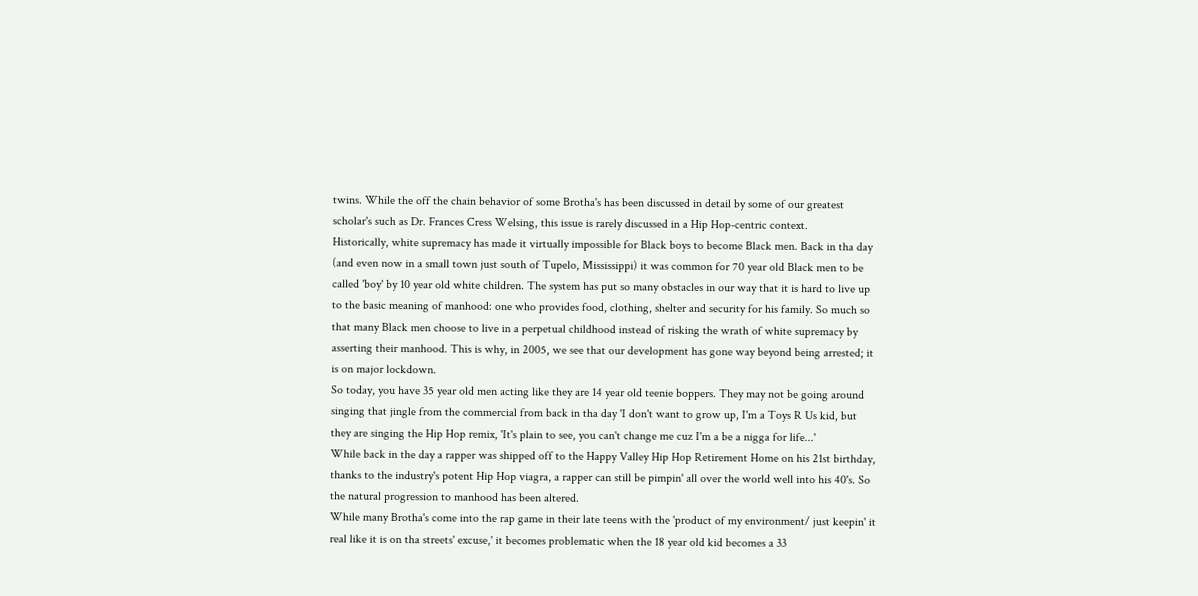twins. While the off the chain behavior of some Brotha's has been discussed in detail by some of our greatest scholar's such as Dr. Frances Cress Welsing, this issue is rarely discussed in a Hip Hop-centric context.
Historically, white supremacy has made it virtually impossible for Black boys to become Black men. Back in tha day (and even now in a small town just south of Tupelo, Mississippi) it was common for 70 year old Black men to be called 'boy' by 10 year old white children. The system has put so many obstacles in our way that it is hard to live up to the basic meaning of manhood: one who provides food, clothing, shelter and security for his family. So much so that many Black men choose to live in a perpetual childhood instead of risking the wrath of white supremacy by asserting their manhood. This is why, in 2005, we see that our development has gone way beyond being arrested; it is on major lockdown.
So today, you have 35 year old men acting like they are 14 year old teenie boppers. They may not be going around singing that jingle from the commercial from back in tha day 'I don't want to grow up, I'm a Toys R Us kid, but they are singing the Hip Hop remix, 'It's plain to see, you can't change me cuz I'm a be a nigga for life...'
While back in the day a rapper was shipped off to the Happy Valley Hip Hop Retirement Home on his 21st birthday, thanks to the industry's potent Hip Hop viagra, a rapper can still be pimpin' all over the world well into his 40's. So the natural progression to manhood has been altered.
While many Brotha's come into the rap game in their late teens with the 'product of my environment/ just keepin' it real like it is on tha streets' excuse,' it becomes problematic when the 18 year old kid becomes a 33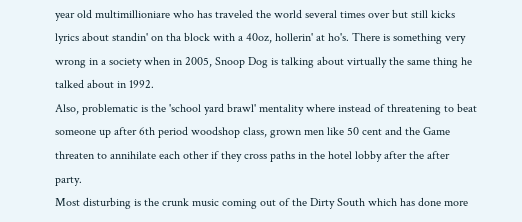year old multimillioniare who has traveled the world several times over but still kicks lyrics about standin' on tha block with a 40oz, hollerin' at ho's. There is something very wrong in a society when in 2005, Snoop Dog is talking about virtually the same thing he talked about in 1992.
Also, problematic is the 'school yard brawl' mentality where instead of threatening to beat someone up after 6th period woodshop class, grown men like 50 cent and the Game threaten to annihilate each other if they cross paths in the hotel lobby after the after party.
Most disturbing is the crunk music coming out of the Dirty South which has done more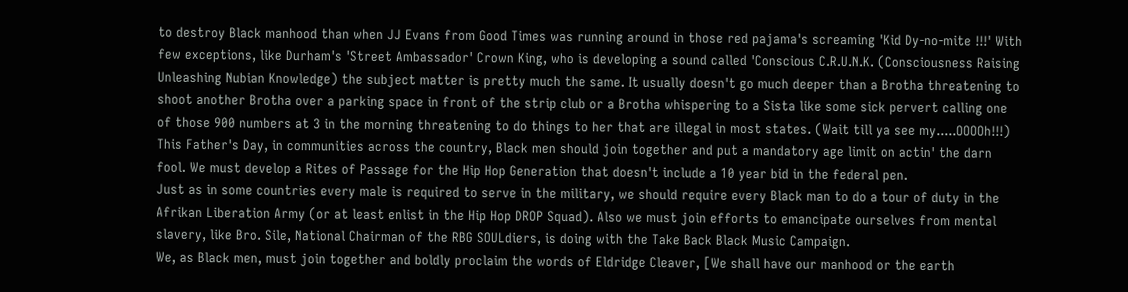to destroy Black manhood than when JJ Evans from Good Times was running around in those red pajama's screaming 'Kid Dy-no-mite !!!' With few exceptions, like Durham's 'Street Ambassador' Crown King, who is developing a sound called 'Conscious C.R.U.N.K. (Consciousness Raising Unleashing Nubian Knowledge) the subject matter is pretty much the same. It usually doesn't go much deeper than a Brotha threatening to shoot another Brotha over a parking space in front of the strip club or a Brotha whispering to a Sista like some sick pervert calling one of those 900 numbers at 3 in the morning threatening to do things to her that are illegal in most states. (Wait till ya see my.....OOOOh!!!)
This Father's Day, in communities across the country, Black men should join together and put a mandatory age limit on actin' the darn fool. We must develop a Rites of Passage for the Hip Hop Generation that doesn't include a 10 year bid in the federal pen.
Just as in some countries every male is required to serve in the military, we should require every Black man to do a tour of duty in the Afrikan Liberation Army (or at least enlist in the Hip Hop DROP Squad). Also we must join efforts to emancipate ourselves from mental slavery, like Bro. Sile, National Chairman of the RBG SOULdiers, is doing with the Take Back Black Music Campaign.
We, as Black men, must join together and boldly proclaim the words of Eldridge Cleaver, [We shall have our manhood or the earth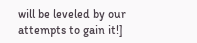will be leveled by our attempts to gain it!]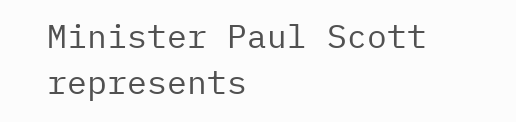Minister Paul Scott represents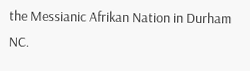the Messianic Afrikan Nation in Durham NC.